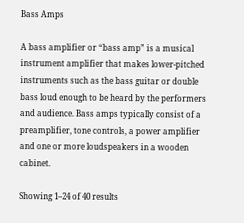Bass Amps

A bass amplifier or “bass amp” is a musical instrument amplifier that makes lower-pitched instruments such as the bass guitar or double bass loud enough to be heard by the performers and audience. Bass amps typically consist of a preamplifier, tone controls, a power amplifier and one or more loudspeakers in a wooden cabinet.

Showing 1–24 of 40 results